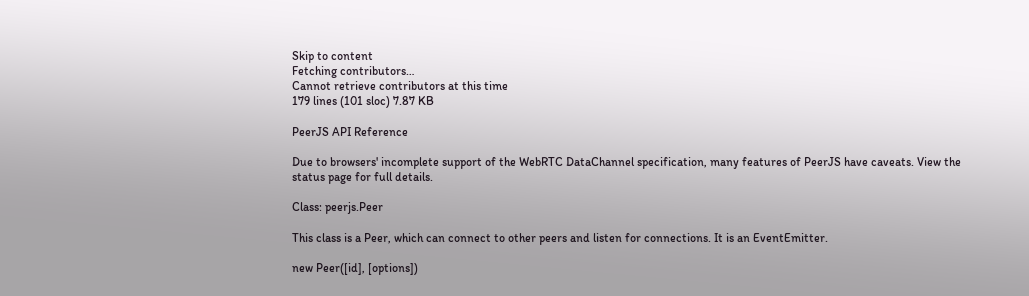Skip to content
Fetching contributors…
Cannot retrieve contributors at this time
179 lines (101 sloc) 7.87 KB

PeerJS API Reference

Due to browsers' incomplete support of the WebRTC DataChannel specification, many features of PeerJS have caveats. View the status page for full details.

Class: peerjs.Peer

This class is a Peer, which can connect to other peers and listen for connections. It is an EventEmitter.

new Peer([id], [options])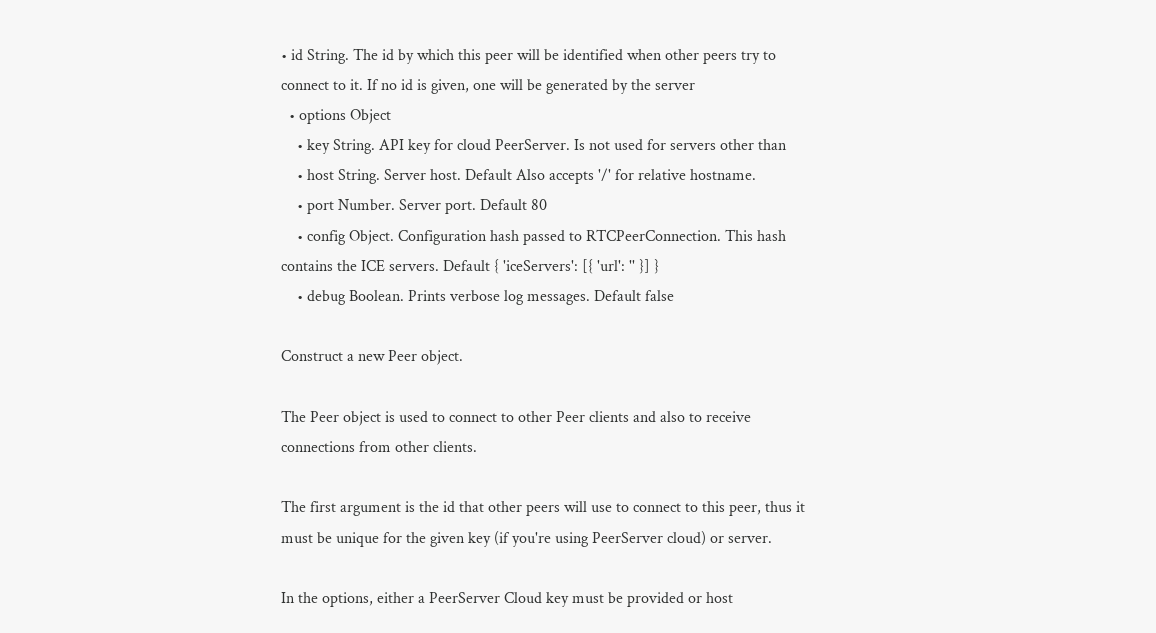• id String. The id by which this peer will be identified when other peers try to connect to it. If no id is given, one will be generated by the server
  • options Object
    • key String. API key for cloud PeerServer. Is not used for servers other than
    • host String. Server host. Default Also accepts '/' for relative hostname.
    • port Number. Server port. Default 80
    • config Object. Configuration hash passed to RTCPeerConnection. This hash contains the ICE servers. Default { 'iceServers': [{ 'url': '' }] }
    • debug Boolean. Prints verbose log messages. Default false

Construct a new Peer object.

The Peer object is used to connect to other Peer clients and also to receive connections from other clients.

The first argument is the id that other peers will use to connect to this peer, thus it must be unique for the given key (if you're using PeerServer cloud) or server.

In the options, either a PeerServer Cloud key must be provided or host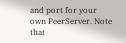and port for your own PeerServer. Note that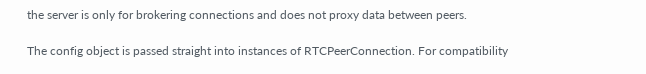the server is only for brokering connections and does not proxy data between peers.

The config object is passed straight into instances of RTCPeerConnection. For compatibility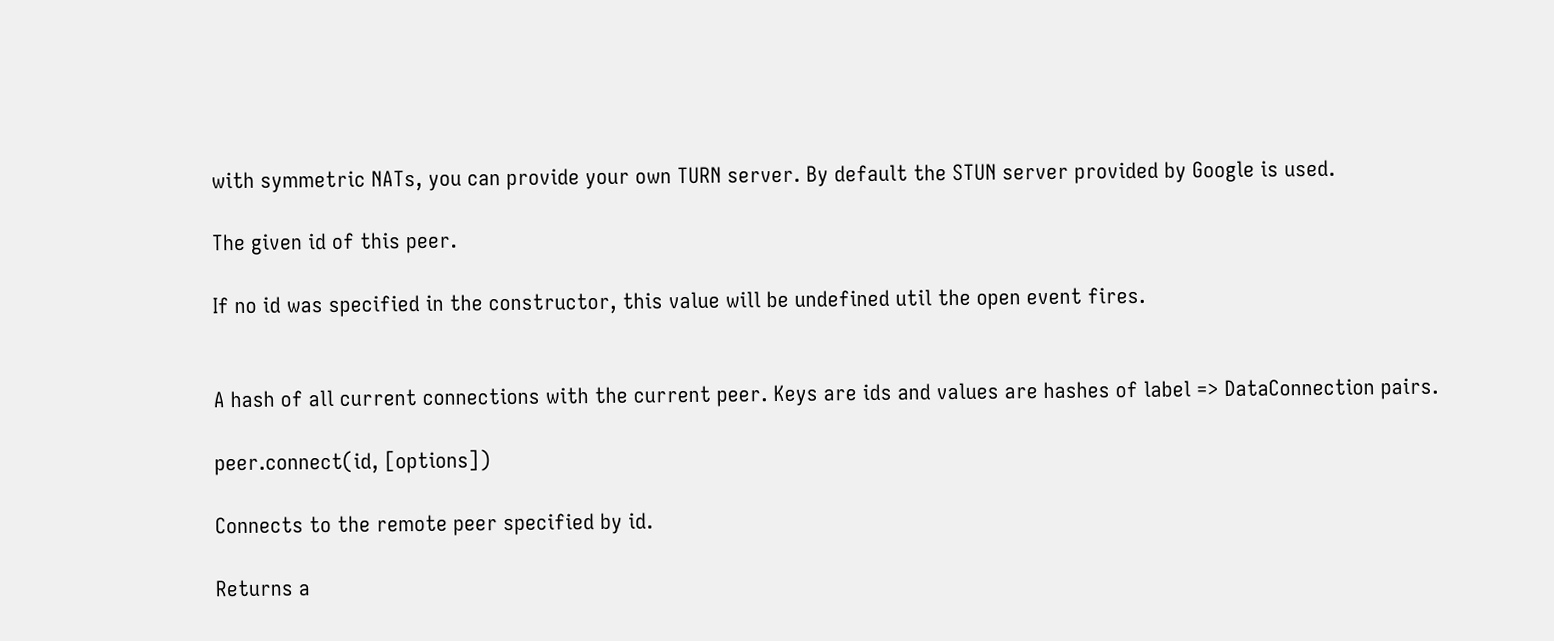with symmetric NATs, you can provide your own TURN server. By default the STUN server provided by Google is used.

The given id of this peer.

If no id was specified in the constructor, this value will be undefined util the open event fires.


A hash of all current connections with the current peer. Keys are ids and values are hashes of label => DataConnection pairs.

peer.connect(id, [options])

Connects to the remote peer specified by id.

Returns a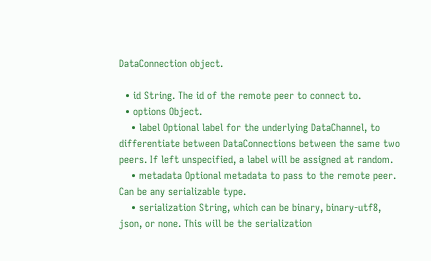DataConnection object.

  • id String. The id of the remote peer to connect to.
  • options Object.
    • label Optional label for the underlying DataChannel, to differentiate between DataConnections between the same two peers. If left unspecified, a label will be assigned at random.
    • metadata Optional metadata to pass to the remote peer. Can be any serializable type.
    • serialization String, which can be binary, binary-utf8, json, or none. This will be the serialization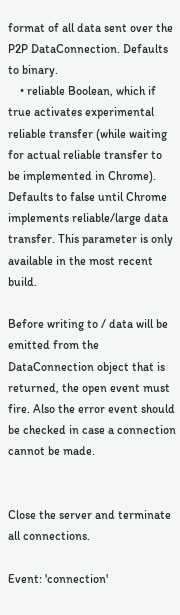format of all data sent over the P2P DataConnection. Defaults to binary.
    • reliable Boolean, which if true activates experimental reliable transfer (while waiting for actual reliable transfer to be implemented in Chrome). Defaults to false until Chrome implements reliable/large data transfer. This parameter is only available in the most recent build.

Before writing to / data will be emitted from the DataConnection object that is returned, the open event must fire. Also the error event should be checked in case a connection cannot be made.


Close the server and terminate all connections.

Event: 'connection'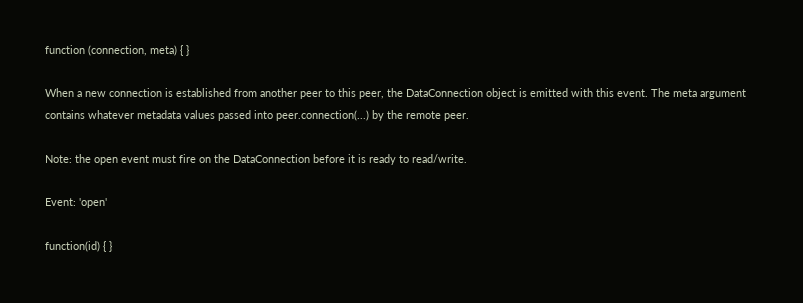function (connection, meta) { }

When a new connection is established from another peer to this peer, the DataConnection object is emitted with this event. The meta argument contains whatever metadata values passed into peer.connection(...) by the remote peer.

Note: the open event must fire on the DataConnection before it is ready to read/write.

Event: 'open'

function(id) { }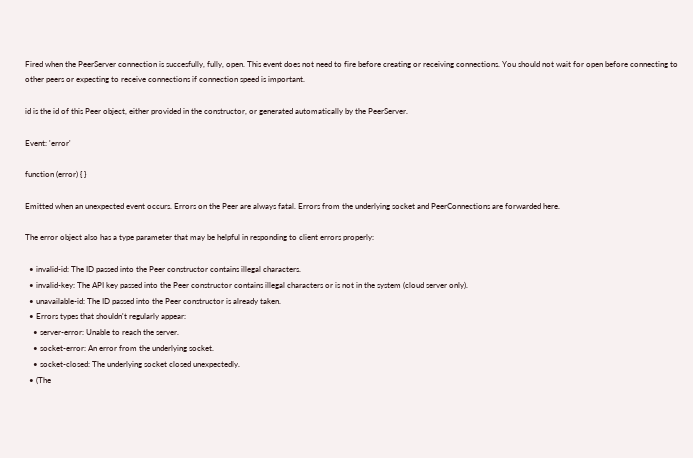Fired when the PeerServer connection is succesfully, fully, open. This event does not need to fire before creating or receiving connections. You should not wait for open before connecting to other peers or expecting to receive connections if connection speed is important.

id is the id of this Peer object, either provided in the constructor, or generated automatically by the PeerServer.

Event: 'error'

function (error) { }

Emitted when an unexpected event occurs. Errors on the Peer are always fatal. Errors from the underlying socket and PeerConnections are forwarded here.

The error object also has a type parameter that may be helpful in responding to client errors properly:

  • invalid-id: The ID passed into the Peer constructor contains illegal characters.
  • invalid-key: The API key passed into the Peer constructor contains illegal characters or is not in the system (cloud server only).
  • unavailable-id: The ID passed into the Peer constructor is already taken.
  • Errors types that shouldn't regularly appear:
    • server-error: Unable to reach the server.
    • socket-error: An error from the underlying socket.
    • socket-closed: The underlying socket closed unexpectedly.
  • (The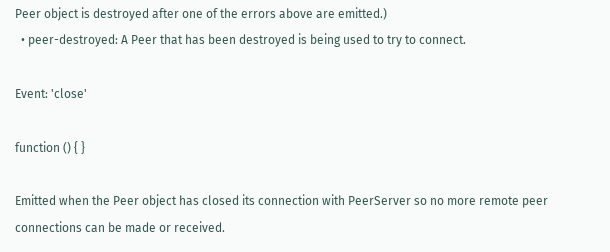Peer object is destroyed after one of the errors above are emitted.)
  • peer-destroyed: A Peer that has been destroyed is being used to try to connect.

Event: 'close'

function () { }

Emitted when the Peer object has closed its connection with PeerServer so no more remote peer connections can be made or received.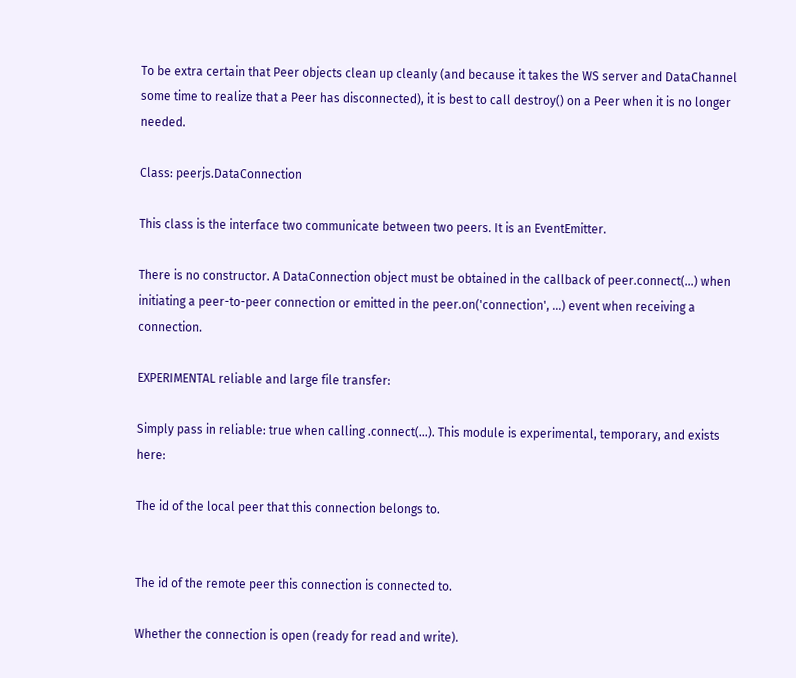To be extra certain that Peer objects clean up cleanly (and because it takes the WS server and DataChannel some time to realize that a Peer has disconnected), it is best to call destroy() on a Peer when it is no longer needed.

Class: peerjs.DataConnection

This class is the interface two communicate between two peers. It is an EventEmitter.

There is no constructor. A DataConnection object must be obtained in the callback of peer.connect(...) when initiating a peer-to-peer connection or emitted in the peer.on('connection', ...) event when receiving a connection.

EXPERIMENTAL reliable and large file transfer:

Simply pass in reliable: true when calling .connect(...). This module is experimental, temporary, and exists here:

The id of the local peer that this connection belongs to.


The id of the remote peer this connection is connected to.

Whether the connection is open (ready for read and write).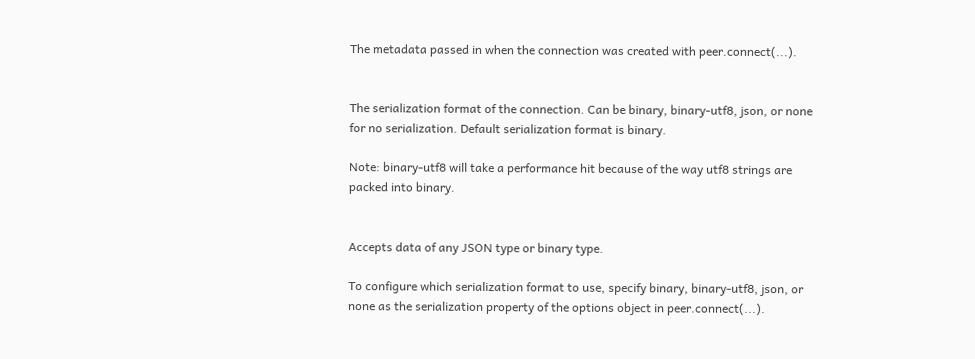The metadata passed in when the connection was created with peer.connect(...).


The serialization format of the connection. Can be binary, binary-utf8, json, or none for no serialization. Default serialization format is binary.

Note: binary-utf8 will take a performance hit because of the way utf8 strings are packed into binary.


Accepts data of any JSON type or binary type.

To configure which serialization format to use, specify binary, binary-utf8, json, or none as the serialization property of the options object in peer.connect(...).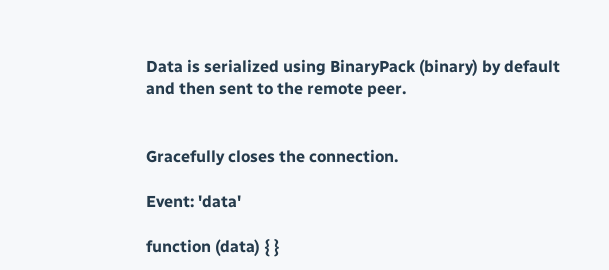Data is serialized using BinaryPack (binary) by default and then sent to the remote peer.


Gracefully closes the connection.

Event: 'data'

function (data) { }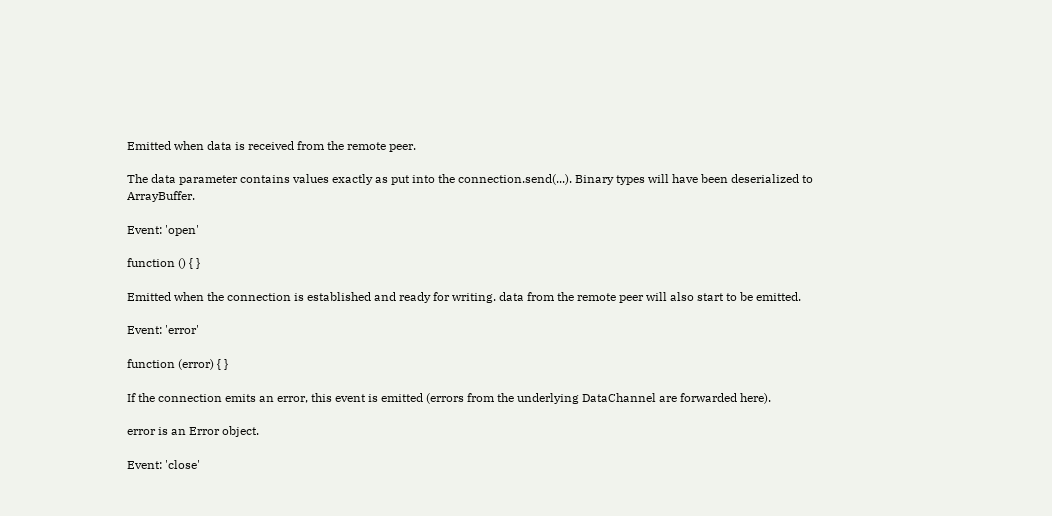Emitted when data is received from the remote peer.

The data parameter contains values exactly as put into the connection.send(...). Binary types will have been deserialized to ArrayBuffer.

Event: 'open'

function () { }

Emitted when the connection is established and ready for writing. data from the remote peer will also start to be emitted.

Event: 'error'

function (error) { }

If the connection emits an error, this event is emitted (errors from the underlying DataChannel are forwarded here).

error is an Error object.

Event: 'close'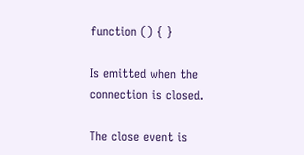function () { }

Is emitted when the connection is closed.

The close event is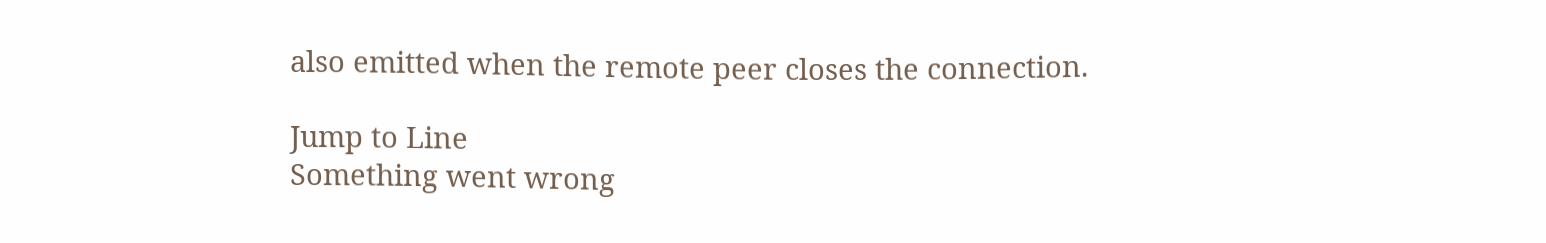also emitted when the remote peer closes the connection.

Jump to Line
Something went wrong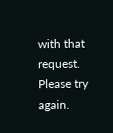with that request. Please try again.